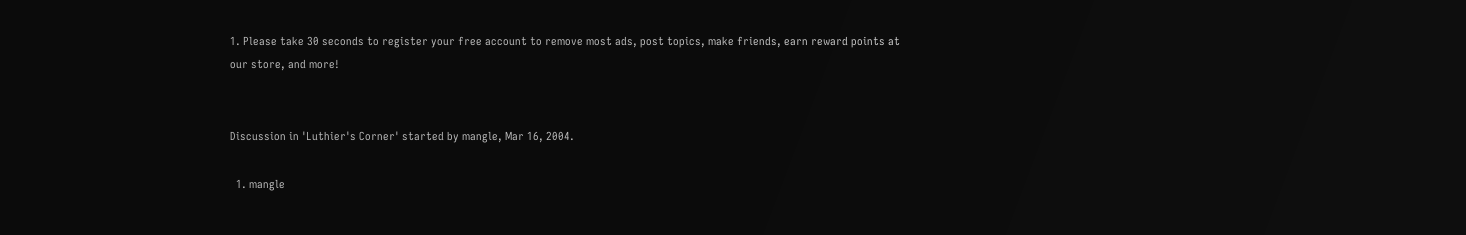1. Please take 30 seconds to register your free account to remove most ads, post topics, make friends, earn reward points at our store, and more!


Discussion in 'Luthier's Corner' started by mangle, Mar 16, 2004.

  1. mangle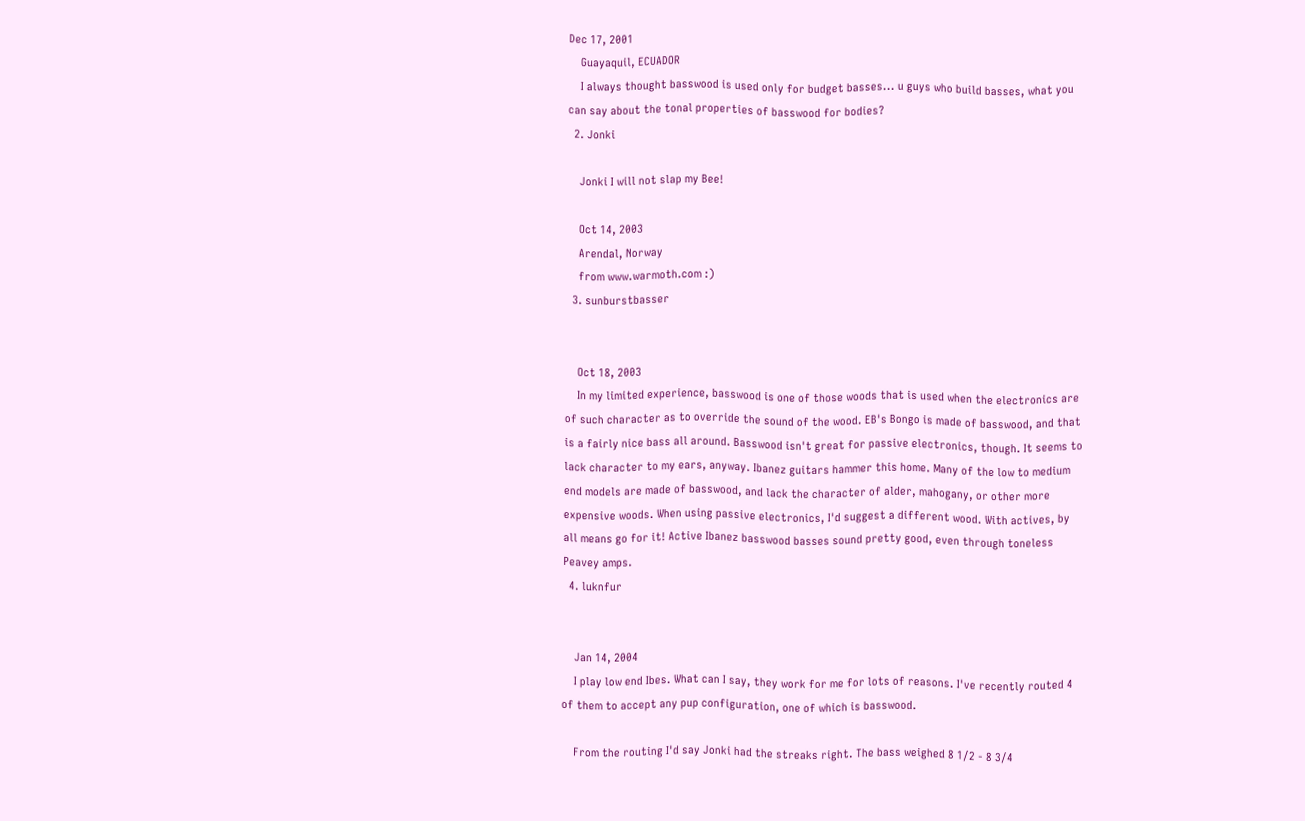Dec 17, 2001
    Guayaquil, ECUADOR
    I always thought basswood is used only for budget basses... u guys who build basses, what you can say about the tonal properties of basswood for bodies?
  2. Jonki

    Jonki I will not slap my Bee!

    Oct 14, 2003
    Arendal, Norway
    from www.warmoth.com :)
  3. sunburstbasser


    Oct 18, 2003
    In my limited experience, basswood is one of those woods that is used when the electronics are of such character as to override the sound of the wood. EB's Bongo is made of basswood, and that is a fairly nice bass all around. Basswood isn't great for passive electronics, though. It seems to lack character to my ears, anyway. Ibanez guitars hammer this home. Many of the low to medium end models are made of basswood, and lack the character of alder, mahogany, or other more expensive woods. When using passive electronics, I'd suggest a different wood. With actives, by all means go for it! Active Ibanez basswood basses sound pretty good, even through toneless Peavey amps.
  4. luknfur


    Jan 14, 2004
    I play low end Ibes. What can I say, they work for me for lots of reasons. I've recently routed 4 of them to accept any pup configuration, one of which is basswood.

    From the routing I'd say Jonki had the streaks right. The bass weighed 8 1/2 - 8 3/4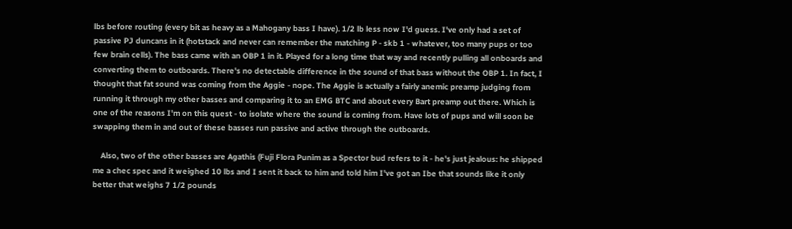lbs before routing (every bit as heavy as a Mahogany bass I have). 1/2 lb less now I'd guess. I've only had a set of passive PJ duncans in it (hotstack and never can remember the matching P - skb 1 - whatever, too many pups or too few brain cells). The bass came with an OBP 1 in it. Played for a long time that way and recently pulling all onboards and converting them to outboards. There's no detectable difference in the sound of that bass without the OBP 1. In fact, I thought that fat sound was coming from the Aggie - nope. The Aggie is actually a fairly anemic preamp judging from running it through my other basses and comparing it to an EMG BTC and about every Bart preamp out there. Which is one of the reasons I'm on this quest - to isolate where the sound is coming from. Have lots of pups and will soon be swapping them in and out of these basses run passive and active through the outboards.

    Also, two of the other basses are Agathis (Fuji Flora Punim as a Spector bud refers to it - he's just jealous: he shipped me a chec spec and it weighed 10 lbs and I sent it back to him and told him I've got an Ibe that sounds like it only better that weighs 7 1/2 pounds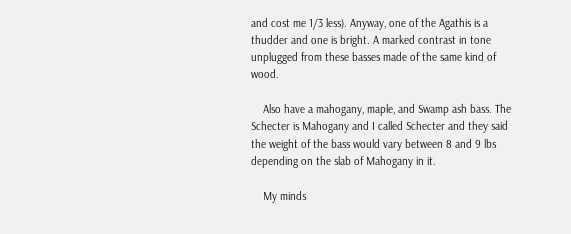and cost me 1/3 less). Anyway, one of the Agathis is a thudder and one is bright. A marked contrast in tone unplugged from these basses made of the same kind of wood.

    Also have a mahogany, maple, and Swamp ash bass. The Schecter is Mahogany and I called Schecter and they said the weight of the bass would vary between 8 and 9 lbs depending on the slab of Mahogany in it.

    My minds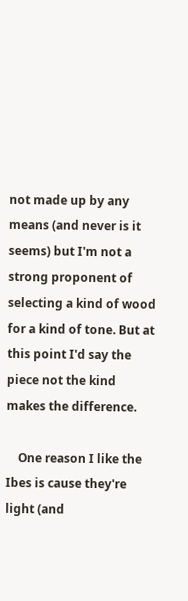not made up by any means (and never is it seems) but I'm not a strong proponent of selecting a kind of wood for a kind of tone. But at this point I'd say the piece not the kind makes the difference.

    One reason I like the Ibes is cause they're light (and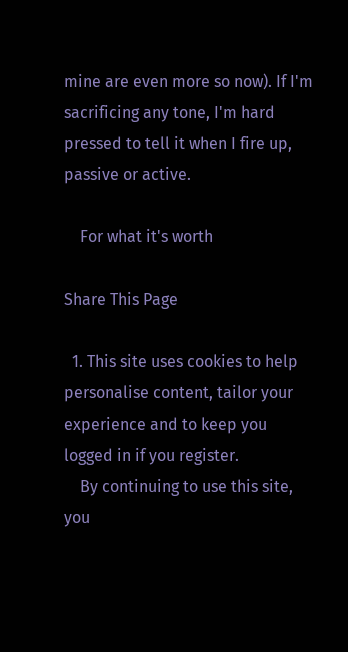mine are even more so now). If I'm sacrificing any tone, I'm hard pressed to tell it when I fire up, passive or active.

    For what it's worth

Share This Page

  1. This site uses cookies to help personalise content, tailor your experience and to keep you logged in if you register.
    By continuing to use this site, you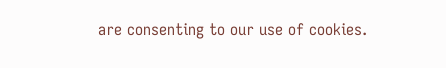are consenting to our use of cookies.